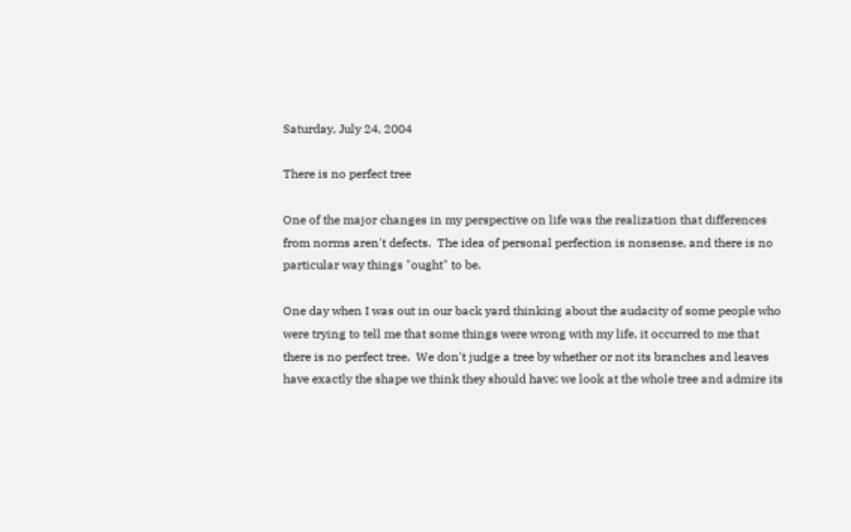Saturday, July 24, 2004

There is no perfect tree

One of the major changes in my perspective on life was the realization that differences from norms aren't defects.  The idea of personal perfection is nonsense, and there is no particular way things "ought" to be.

One day when I was out in our back yard thinking about the audacity of some people who were trying to tell me that some things were wrong with my life, it occurred to me that there is no perfect tree.  We don't judge a tree by whether or not its branches and leaves have exactly the shape we think they should have; we look at the whole tree and admire its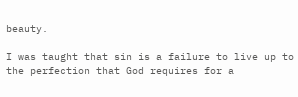beauty.

I was taught that sin is a failure to live up to the perfection that God requires for a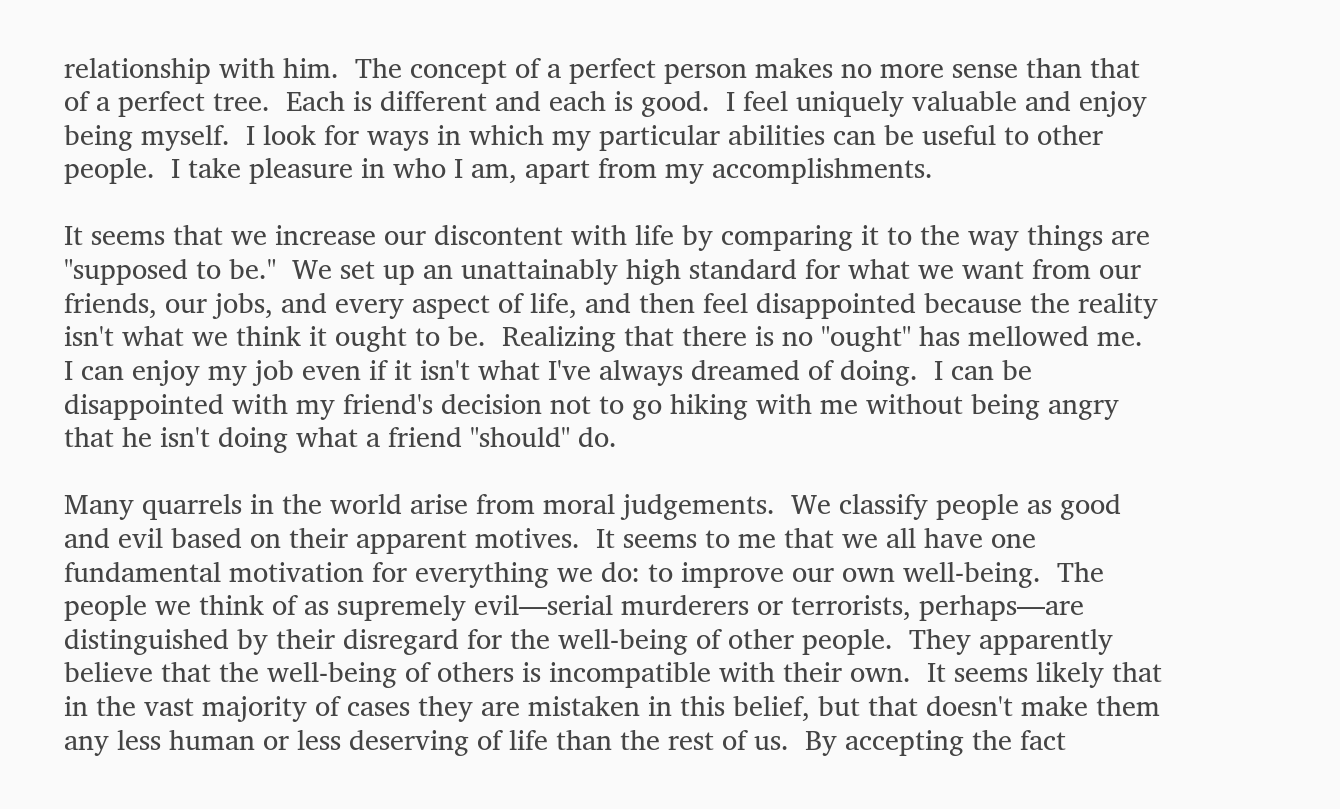relationship with him.  The concept of a perfect person makes no more sense than that of a perfect tree.  Each is different and each is good.  I feel uniquely valuable and enjoy being myself.  I look for ways in which my particular abilities can be useful to other people.  I take pleasure in who I am, apart from my accomplishments.

It seems that we increase our discontent with life by comparing it to the way things are "supposed to be."  We set up an unattainably high standard for what we want from our friends, our jobs, and every aspect of life, and then feel disappointed because the reality isn't what we think it ought to be.  Realizing that there is no "ought" has mellowed me.  I can enjoy my job even if it isn't what I've always dreamed of doing.  I can be disappointed with my friend's decision not to go hiking with me without being angry that he isn't doing what a friend "should" do.

Many quarrels in the world arise from moral judgements.  We classify people as good and evil based on their apparent motives.  It seems to me that we all have one fundamental motivation for everything we do: to improve our own well-being.  The people we think of as supremely evil—serial murderers or terrorists, perhaps—are distinguished by their disregard for the well-being of other people.  They apparently believe that the well-being of others is incompatible with their own.  It seems likely that in the vast majority of cases they are mistaken in this belief, but that doesn't make them any less human or less deserving of life than the rest of us.  By accepting the fact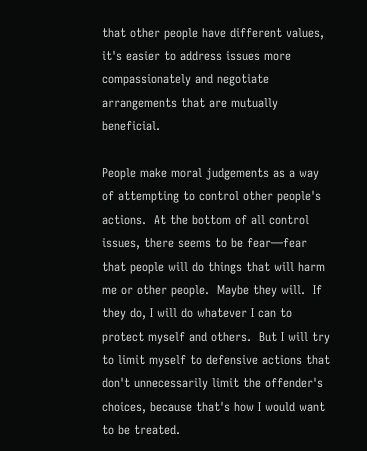that other people have different values, it's easier to address issues more compassionately and negotiate arrangements that are mutually beneficial.

People make moral judgements as a way of attempting to control other people's actions.  At the bottom of all control issues, there seems to be fear—fear that people will do things that will harm me or other people.  Maybe they will.  If they do, I will do whatever I can to protect myself and others.  But I will try to limit myself to defensive actions that don't unnecessarily limit the offender's choices, because that's how I would want to be treated.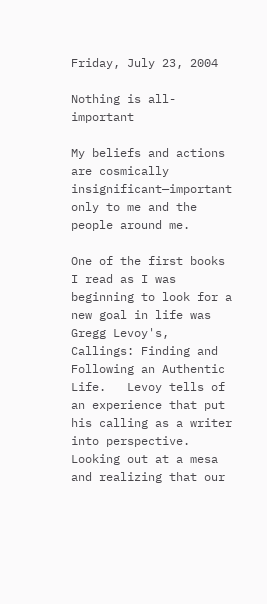Friday, July 23, 2004

Nothing is all-important

My beliefs and actions are cosmically insignificant—important only to me and the people around me.

One of the first books I read as I was beginning to look for a new goal in life was Gregg Levoy's, Callings: Finding and Following an Authentic Life.   Levoy tells of an experience that put his calling as a writer into perspective.  Looking out at a mesa and realizing that our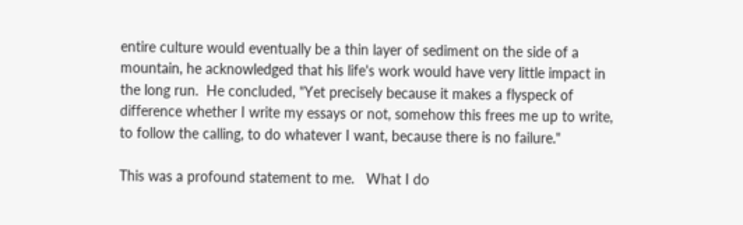entire culture would eventually be a thin layer of sediment on the side of a mountain, he acknowledged that his life's work would have very little impact in the long run.  He concluded, "Yet precisely because it makes a flyspeck of difference whether I write my essays or not, somehow this frees me up to write, to follow the calling, to do whatever I want, because there is no failure."

This was a profound statement to me.   What I do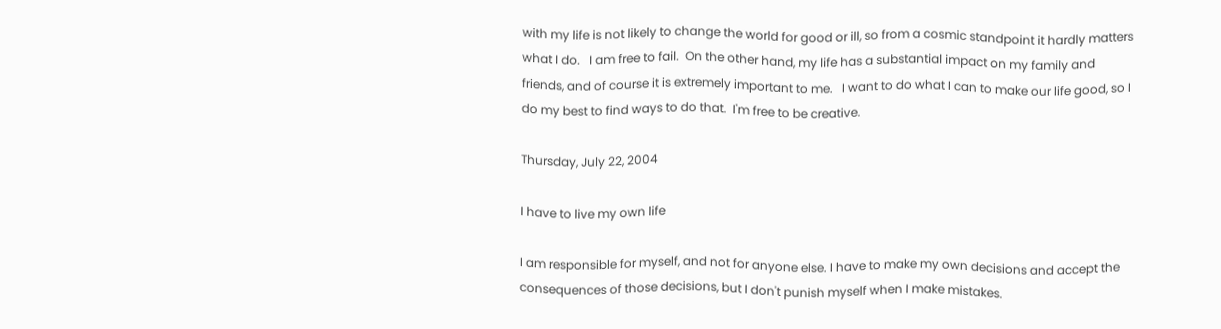with my life is not likely to change the world for good or ill, so from a cosmic standpoint it hardly matters what I do.   I am free to fail.  On the other hand, my life has a substantial impact on my family and friends, and of course it is extremely important to me.   I want to do what I can to make our life good, so I do my best to find ways to do that.  I'm free to be creative.

Thursday, July 22, 2004

I have to live my own life

I am responsible for myself, and not for anyone else. I have to make my own decisions and accept the consequences of those decisions, but I don't punish myself when I make mistakes.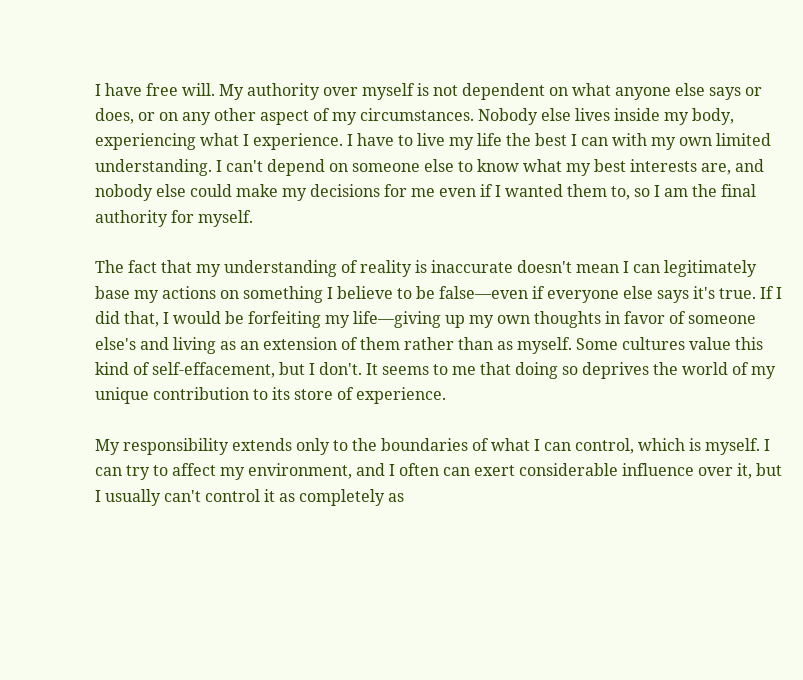I have free will. My authority over myself is not dependent on what anyone else says or does, or on any other aspect of my circumstances. Nobody else lives inside my body, experiencing what I experience. I have to live my life the best I can with my own limited understanding. I can't depend on someone else to know what my best interests are, and nobody else could make my decisions for me even if I wanted them to, so I am the final authority for myself.

The fact that my understanding of reality is inaccurate doesn't mean I can legitimately base my actions on something I believe to be false—even if everyone else says it's true. If I did that, I would be forfeiting my life—giving up my own thoughts in favor of someone else's and living as an extension of them rather than as myself. Some cultures value this kind of self-effacement, but I don't. It seems to me that doing so deprives the world of my unique contribution to its store of experience.

My responsibility extends only to the boundaries of what I can control, which is myself. I can try to affect my environment, and I often can exert considerable influence over it, but I usually can't control it as completely as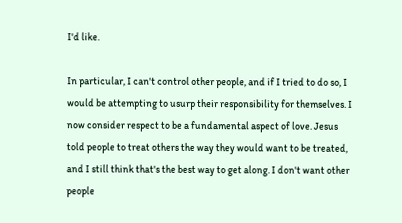I'd like.

In particular, I can't control other people, and if I tried to do so, I would be attempting to usurp their responsibility for themselves. I now consider respect to be a fundamental aspect of love. Jesus told people to treat others the way they would want to be treated, and I still think that's the best way to get along. I don't want other people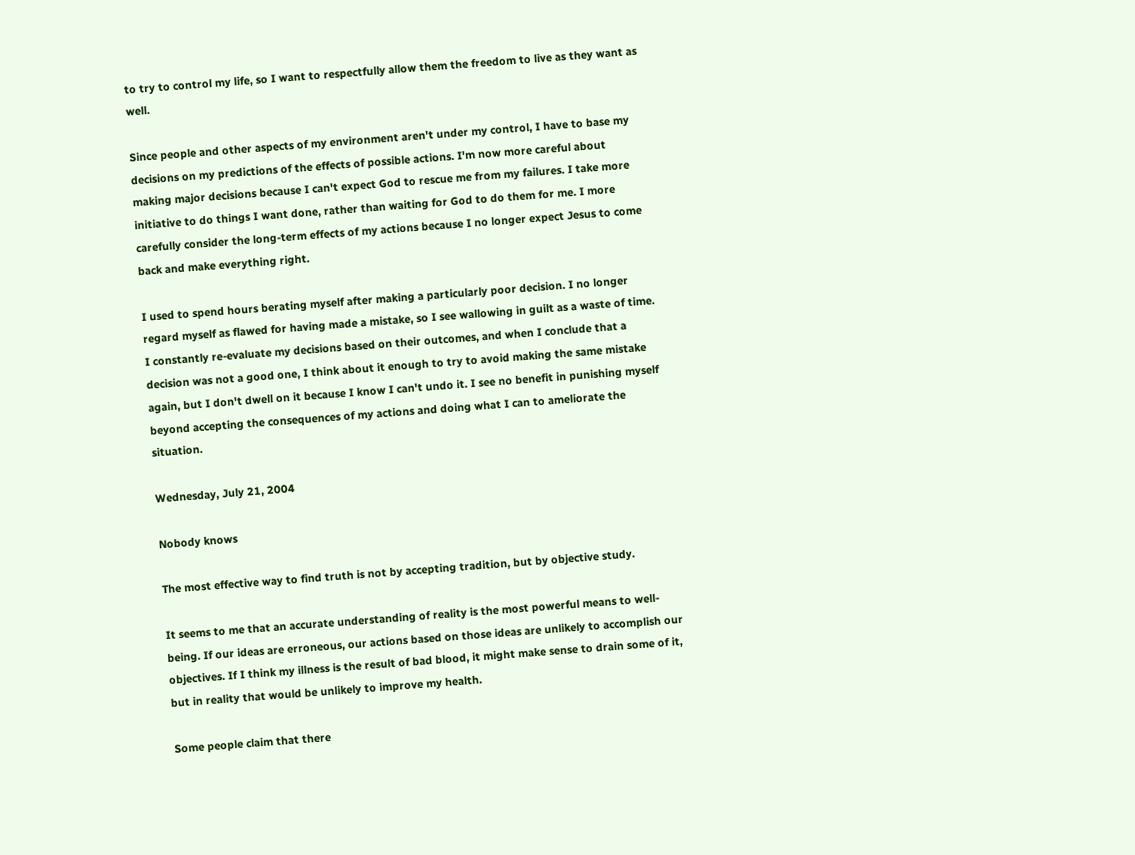to try to control my life, so I want to respectfully allow them the freedom to live as they want as well.

Since people and other aspects of my environment aren't under my control, I have to base my decisions on my predictions of the effects of possible actions. I'm now more careful about making major decisions because I can't expect God to rescue me from my failures. I take more initiative to do things I want done, rather than waiting for God to do them for me. I more carefully consider the long-term effects of my actions because I no longer expect Jesus to come back and make everything right.

I used to spend hours berating myself after making a particularly poor decision. I no longer regard myself as flawed for having made a mistake, so I see wallowing in guilt as a waste of time. I constantly re-evaluate my decisions based on their outcomes, and when I conclude that a decision was not a good one, I think about it enough to try to avoid making the same mistake again, but I don't dwell on it because I know I can't undo it. I see no benefit in punishing myself beyond accepting the consequences of my actions and doing what I can to ameliorate the situation.

Wednesday, July 21, 2004

Nobody knows

The most effective way to find truth is not by accepting tradition, but by objective study.

It seems to me that an accurate understanding of reality is the most powerful means to well-being. If our ideas are erroneous, our actions based on those ideas are unlikely to accomplish our objectives. If I think my illness is the result of bad blood, it might make sense to drain some of it, but in reality that would be unlikely to improve my health.

Some people claim that there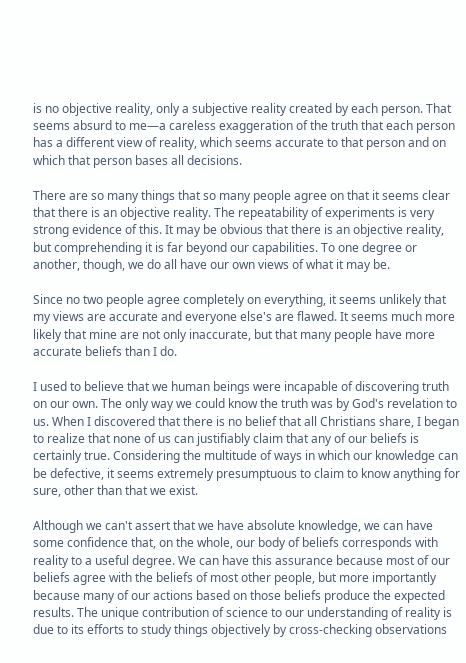is no objective reality, only a subjective reality created by each person. That seems absurd to me—a careless exaggeration of the truth that each person has a different view of reality, which seems accurate to that person and on which that person bases all decisions.

There are so many things that so many people agree on that it seems clear that there is an objective reality. The repeatability of experiments is very strong evidence of this. It may be obvious that there is an objective reality, but comprehending it is far beyond our capabilities. To one degree or another, though, we do all have our own views of what it may be.

Since no two people agree completely on everything, it seems unlikely that my views are accurate and everyone else's are flawed. It seems much more likely that mine are not only inaccurate, but that many people have more accurate beliefs than I do.

I used to believe that we human beings were incapable of discovering truth on our own. The only way we could know the truth was by God's revelation to us. When I discovered that there is no belief that all Christians share, I began to realize that none of us can justifiably claim that any of our beliefs is certainly true. Considering the multitude of ways in which our knowledge can be defective, it seems extremely presumptuous to claim to know anything for sure, other than that we exist.

Although we can't assert that we have absolute knowledge, we can have some confidence that, on the whole, our body of beliefs corresponds with reality to a useful degree. We can have this assurance because most of our beliefs agree with the beliefs of most other people, but more importantly because many of our actions based on those beliefs produce the expected results. The unique contribution of science to our understanding of reality is due to its efforts to study things objectively by cross-checking observations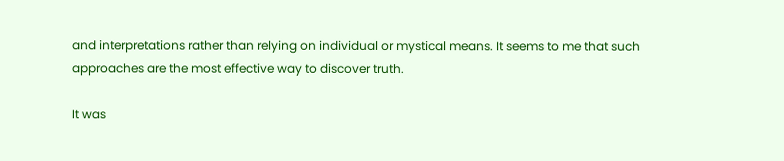and interpretations rather than relying on individual or mystical means. It seems to me that such approaches are the most effective way to discover truth.

It was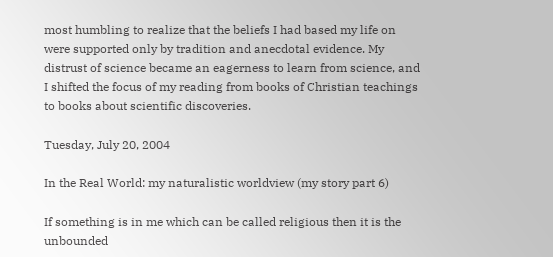most humbling to realize that the beliefs I had based my life on were supported only by tradition and anecdotal evidence. My distrust of science became an eagerness to learn from science, and I shifted the focus of my reading from books of Christian teachings to books about scientific discoveries.

Tuesday, July 20, 2004

In the Real World: my naturalistic worldview (my story part 6)

If something is in me which can be called religious then it is the unbounded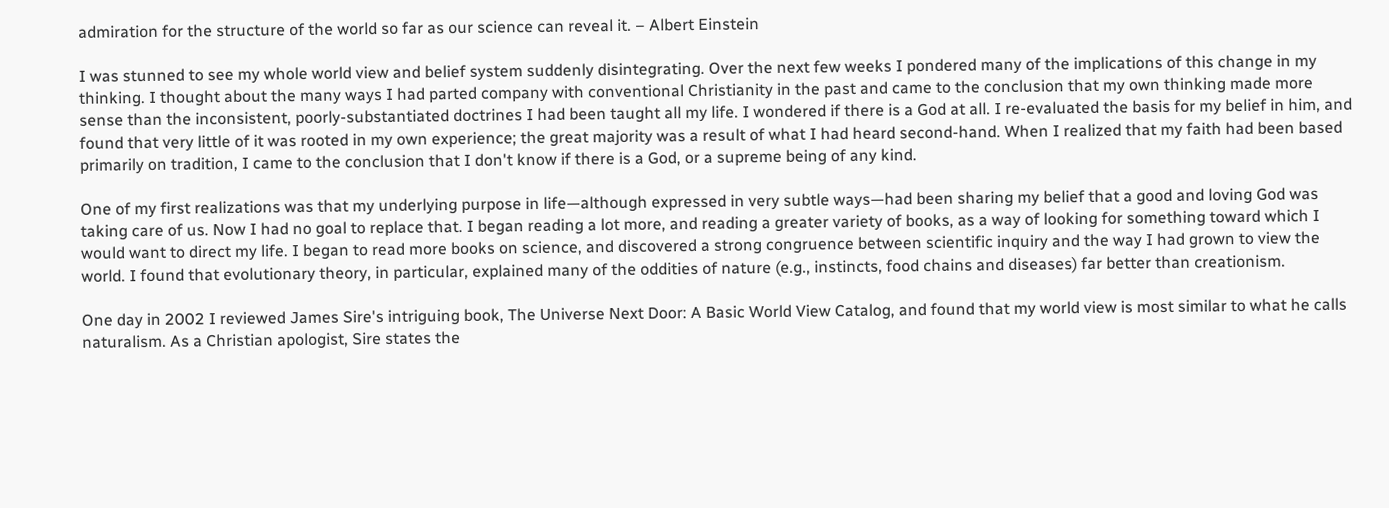admiration for the structure of the world so far as our science can reveal it. – Albert Einstein

I was stunned to see my whole world view and belief system suddenly disintegrating. Over the next few weeks I pondered many of the implications of this change in my thinking. I thought about the many ways I had parted company with conventional Christianity in the past and came to the conclusion that my own thinking made more sense than the inconsistent, poorly-substantiated doctrines I had been taught all my life. I wondered if there is a God at all. I re-evaluated the basis for my belief in him, and found that very little of it was rooted in my own experience; the great majority was a result of what I had heard second-hand. When I realized that my faith had been based primarily on tradition, I came to the conclusion that I don't know if there is a God, or a supreme being of any kind.

One of my first realizations was that my underlying purpose in life—although expressed in very subtle ways—had been sharing my belief that a good and loving God was taking care of us. Now I had no goal to replace that. I began reading a lot more, and reading a greater variety of books, as a way of looking for something toward which I would want to direct my life. I began to read more books on science, and discovered a strong congruence between scientific inquiry and the way I had grown to view the world. I found that evolutionary theory, in particular, explained many of the oddities of nature (e.g., instincts, food chains and diseases) far better than creationism.

One day in 2002 I reviewed James Sire's intriguing book, The Universe Next Door: A Basic World View Catalog, and found that my world view is most similar to what he calls naturalism. As a Christian apologist, Sire states the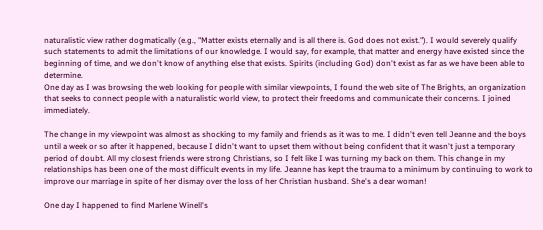naturalistic view rather dogmatically (e.g., "Matter exists eternally and is all there is. God does not exist."). I would severely qualify such statements to admit the limitations of our knowledge. I would say, for example, that matter and energy have existed since the beginning of time, and we don't know of anything else that exists. Spirits (including God) don't exist as far as we have been able to determine.
One day as I was browsing the web looking for people with similar viewpoints, I found the web site of The Brights, an organization that seeks to connect people with a naturalistic world view, to protect their freedoms and communicate their concerns. I joined immediately.

The change in my viewpoint was almost as shocking to my family and friends as it was to me. I didn't even tell Jeanne and the boys until a week or so after it happened, because I didn't want to upset them without being confident that it wasn't just a temporary period of doubt. All my closest friends were strong Christians, so I felt like I was turning my back on them. This change in my relationships has been one of the most difficult events in my life. Jeanne has kept the trauma to a minimum by continuing to work to improve our marriage in spite of her dismay over the loss of her Christian husband. She's a dear woman!

One day I happened to find Marlene Winell's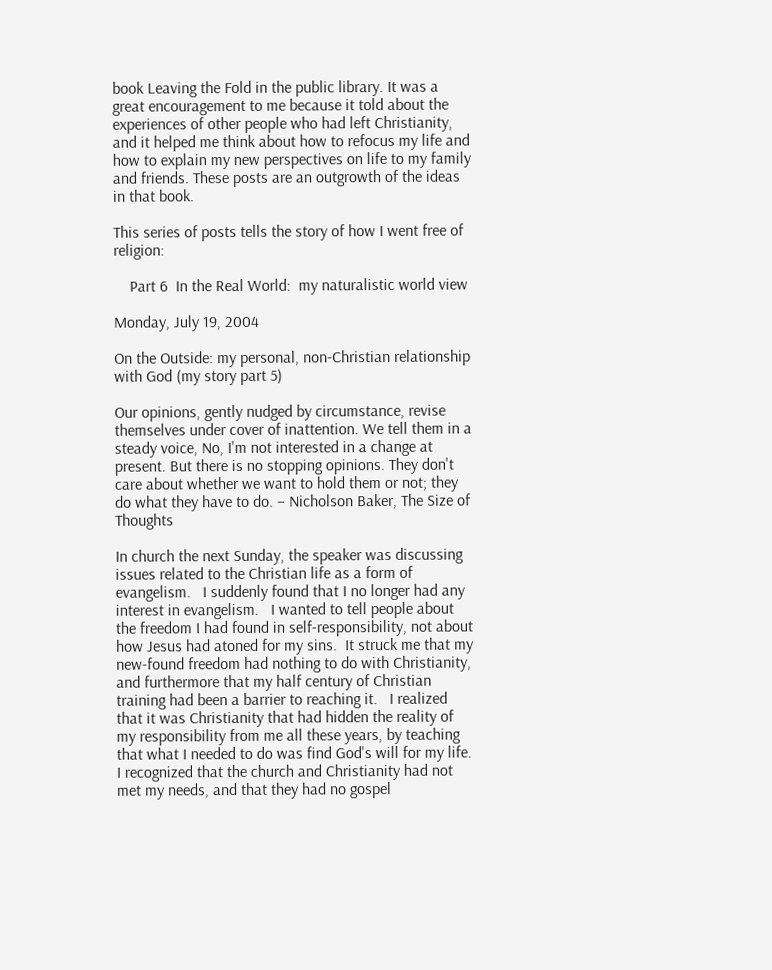book Leaving the Fold in the public library. It was a great encouragement to me because it told about the experiences of other people who had left Christianity, and it helped me think about how to refocus my life and how to explain my new perspectives on life to my family and friends. These posts are an outgrowth of the ideas in that book.

This series of posts tells the story of how I went free of religion:

    Part 6  In the Real World:  my naturalistic world view

Monday, July 19, 2004

On the Outside: my personal, non-Christian relationship with God (my story part 5)

Our opinions, gently nudged by circumstance, revise themselves under cover of inattention. We tell them in a steady voice, No, I'm not interested in a change at present. But there is no stopping opinions. They don't care about whether we want to hold them or not; they do what they have to do. – Nicholson Baker, The Size of Thoughts

In church the next Sunday, the speaker was discussing issues related to the Christian life as a form of evangelism.   I suddenly found that I no longer had any interest in evangelism.   I wanted to tell people about the freedom I had found in self-responsibility, not about how Jesus had atoned for my sins.  It struck me that my new-found freedom had nothing to do with Christianity, and furthermore that my half century of Christian training had been a barrier to reaching it.   I realized that it was Christianity that had hidden the reality of my responsibility from me all these years, by teaching that what I needed to do was find God's will for my life.  I recognized that the church and Christianity had not met my needs, and that they had no gospel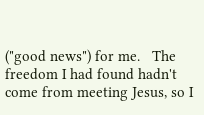("good news") for me.   The freedom I had found hadn't come from meeting Jesus, so I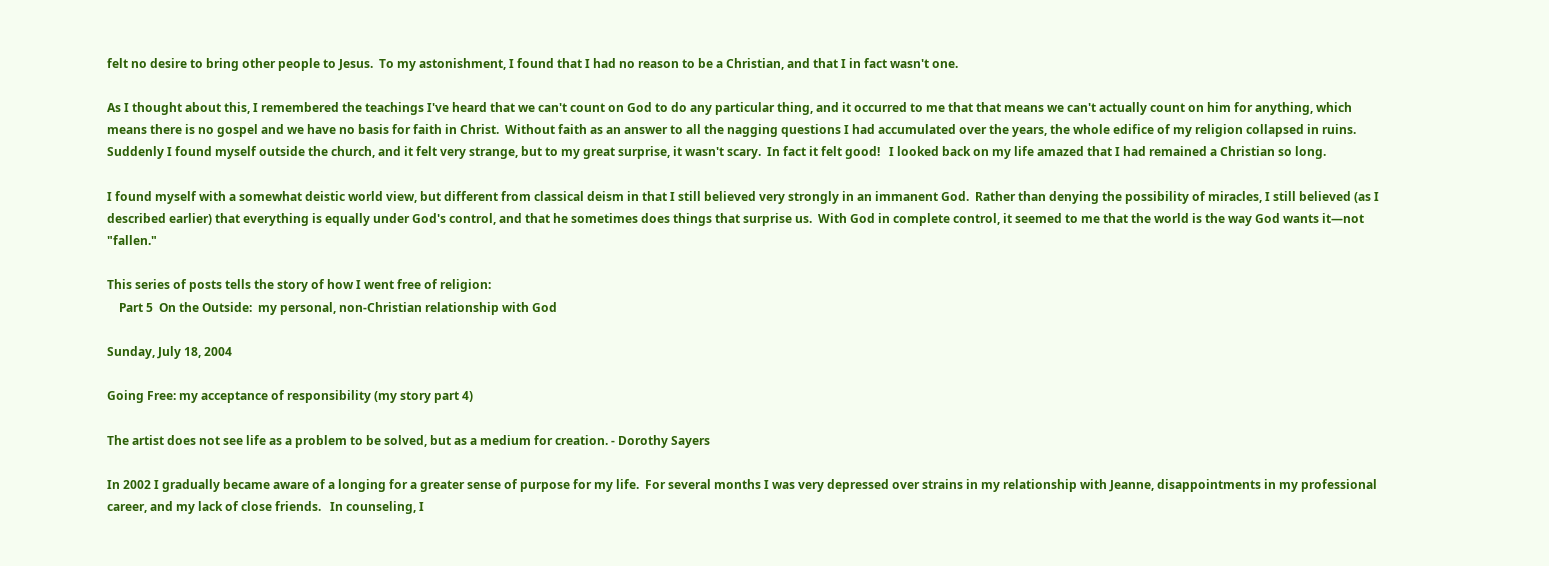felt no desire to bring other people to Jesus.  To my astonishment, I found that I had no reason to be a Christian, and that I in fact wasn't one.

As I thought about this, I remembered the teachings I've heard that we can't count on God to do any particular thing, and it occurred to me that that means we can't actually count on him for anything, which means there is no gospel and we have no basis for faith in Christ.  Without faith as an answer to all the nagging questions I had accumulated over the years, the whole edifice of my religion collapsed in ruins.  Suddenly I found myself outside the church, and it felt very strange, but to my great surprise, it wasn't scary.  In fact it felt good!   I looked back on my life amazed that I had remained a Christian so long.

I found myself with a somewhat deistic world view, but different from classical deism in that I still believed very strongly in an immanent God.  Rather than denying the possibility of miracles, I still believed (as I described earlier) that everything is equally under God's control, and that he sometimes does things that surprise us.  With God in complete control, it seemed to me that the world is the way God wants it—not "fallen."

This series of posts tells the story of how I went free of religion:
    Part 5  On the Outside:  my personal, non-Christian relationship with God

Sunday, July 18, 2004

Going Free: my acceptance of responsibility (my story part 4)

The artist does not see life as a problem to be solved, but as a medium for creation. - Dorothy Sayers

In 2002 I gradually became aware of a longing for a greater sense of purpose for my life.  For several months I was very depressed over strains in my relationship with Jeanne, disappointments in my professional career, and my lack of close friends.   In counseling, I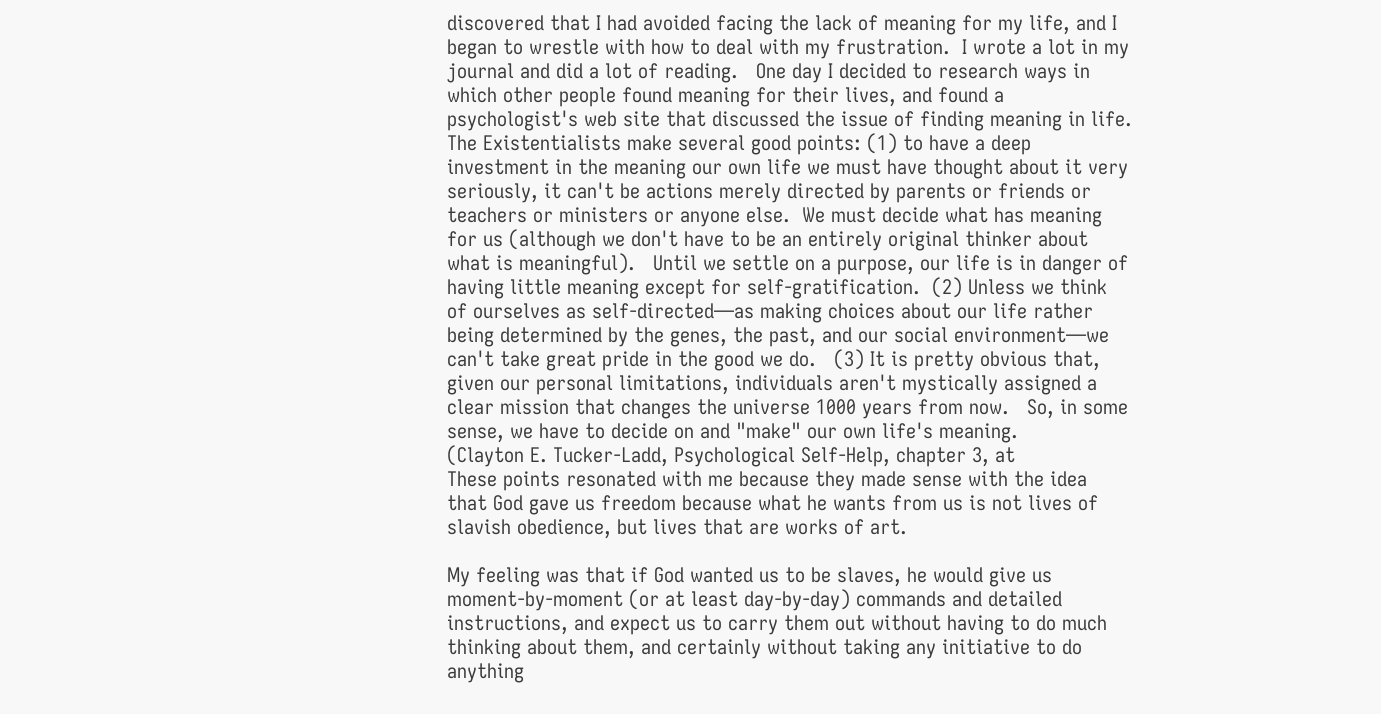discovered that I had avoided facing the lack of meaning for my life, and I began to wrestle with how to deal with my frustration.  I wrote a lot in my journal and did a lot of reading.   One day I decided to research ways in which other people found meaning for their lives, and found a psychologist's web site that discussed the issue of finding meaning in life.
The Existentialists make several good points: (1) to have a deep investment in the meaning our own life we must have thought about it very seriously, it can't be actions merely directed by parents or friends or teachers or ministers or anyone else.  We must decide what has meaning for us (although we don't have to be an entirely original thinker about what is meaningful).   Until we settle on a purpose, our life is in danger of having little meaning except for self-gratification.  (2) Unless we think of ourselves as self-directed—as making choices about our life rather being determined by the genes, the past, and our social environment—we can't take great pride in the good we do.   (3) It is pretty obvious that, given our personal limitations, individuals aren't mystically assigned a clear mission that changes the universe 1000 years from now.   So, in some sense, we have to decide on and "make" our own life's meaning.
(Clayton E. Tucker-Ladd, Psychological Self-Help, chapter 3, at
These points resonated with me because they made sense with the idea that God gave us freedom because what he wants from us is not lives of slavish obedience, but lives that are works of art.

My feeling was that if God wanted us to be slaves, he would give us moment-by-moment (or at least day-by-day) commands and detailed instructions, and expect us to carry them out without having to do much thinking about them, and certainly without taking any initiative to do anything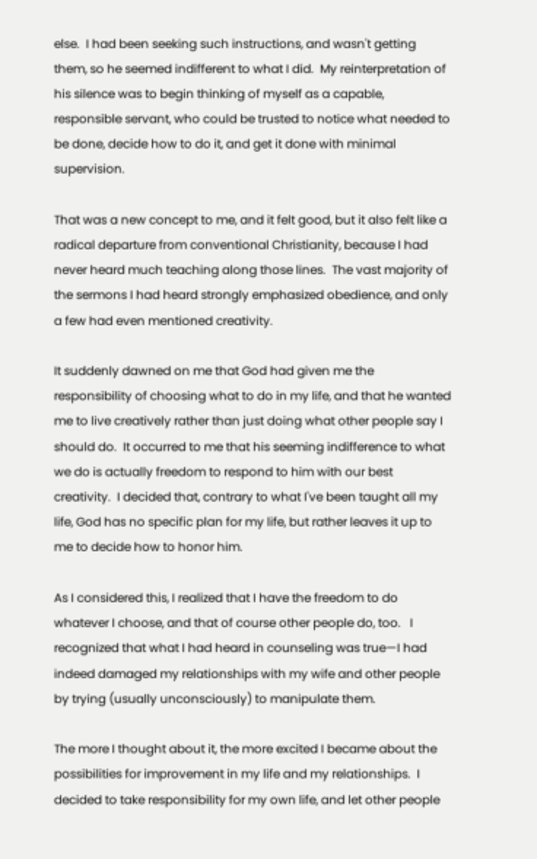else.  I had been seeking such instructions, and wasn't getting them, so he seemed indifferent to what I did.  My reinterpretation of his silence was to begin thinking of myself as a capable, responsible servant, who could be trusted to notice what needed to be done, decide how to do it, and get it done with minimal supervision.

That was a new concept to me, and it felt good, but it also felt like a radical departure from conventional Christianity, because I had never heard much teaching along those lines.  The vast majority of the sermons I had heard strongly emphasized obedience, and only a few had even mentioned creativity.

It suddenly dawned on me that God had given me the responsibility of choosing what to do in my life, and that he wanted me to live creatively rather than just doing what other people say I should do.  It occurred to me that his seeming indifference to what we do is actually freedom to respond to him with our best creativity.  I decided that, contrary to what I've been taught all my life, God has no specific plan for my life, but rather leaves it up to me to decide how to honor him.

As I considered this, I realized that I have the freedom to do whatever I choose, and that of course other people do, too.   I recognized that what I had heard in counseling was true—I had indeed damaged my relationships with my wife and other people by trying (usually unconsciously) to manipulate them.

The more I thought about it, the more excited I became about the possibilities for improvement in my life and my relationships.  I decided to take responsibility for my own life, and let other people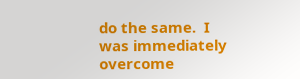do the same.  I was immediately overcome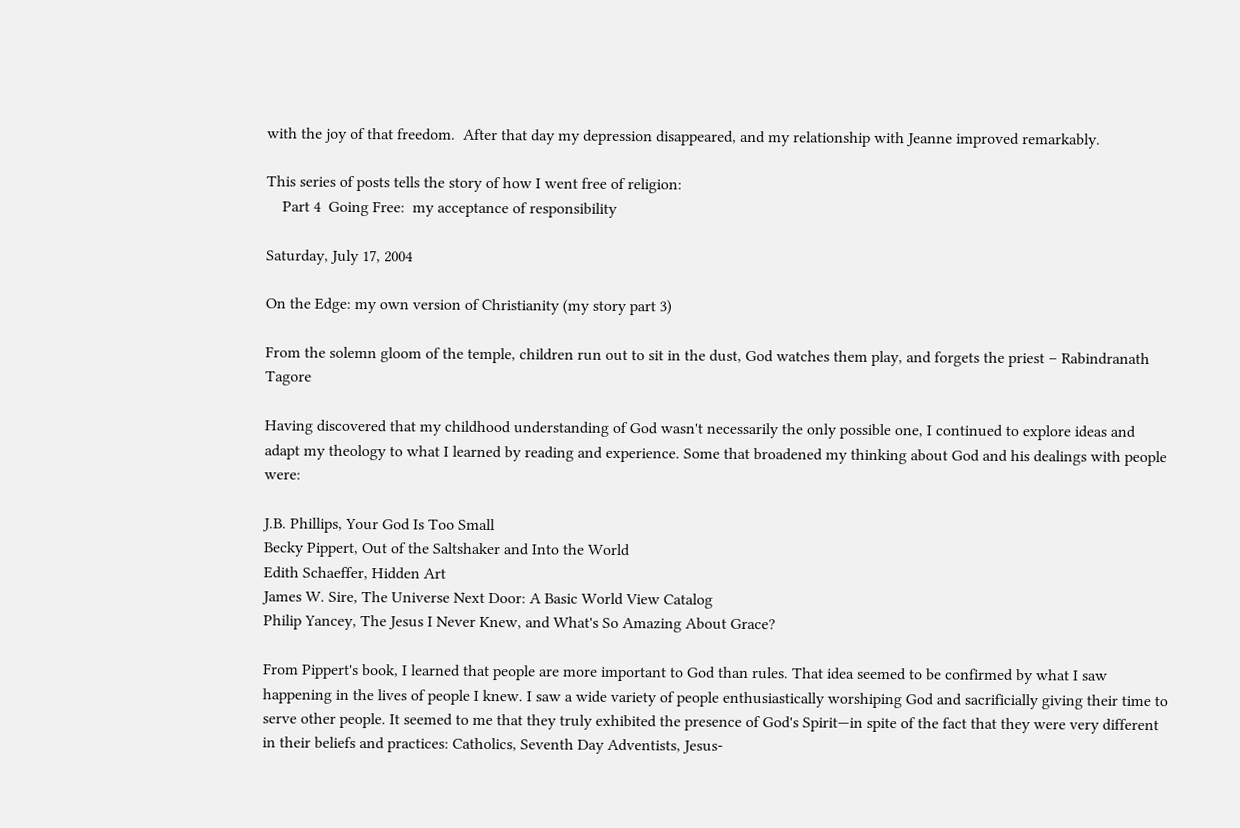with the joy of that freedom.  After that day my depression disappeared, and my relationship with Jeanne improved remarkably.

This series of posts tells the story of how I went free of religion:
    Part 4  Going Free:  my acceptance of responsibility

Saturday, July 17, 2004

On the Edge: my own version of Christianity (my story part 3)

From the solemn gloom of the temple, children run out to sit in the dust, God watches them play, and forgets the priest – Rabindranath Tagore

Having discovered that my childhood understanding of God wasn't necessarily the only possible one, I continued to explore ideas and adapt my theology to what I learned by reading and experience. Some that broadened my thinking about God and his dealings with people were:

J.B. Phillips, Your God Is Too Small
Becky Pippert, Out of the Saltshaker and Into the World
Edith Schaeffer, Hidden Art
James W. Sire, The Universe Next Door: A Basic World View Catalog
Philip Yancey, The Jesus I Never Knew, and What's So Amazing About Grace?

From Pippert's book, I learned that people are more important to God than rules. That idea seemed to be confirmed by what I saw happening in the lives of people I knew. I saw a wide variety of people enthusiastically worshiping God and sacrificially giving their time to serve other people. It seemed to me that they truly exhibited the presence of God's Spirit—in spite of the fact that they were very different in their beliefs and practices: Catholics, Seventh Day Adventists, Jesus-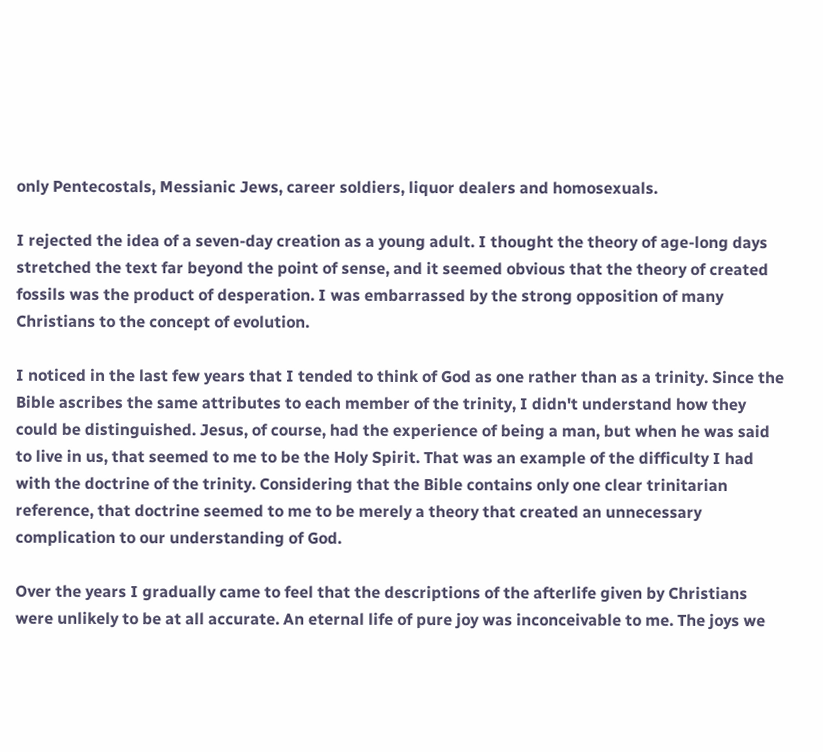only Pentecostals, Messianic Jews, career soldiers, liquor dealers and homosexuals.

I rejected the idea of a seven-day creation as a young adult. I thought the theory of age-long days stretched the text far beyond the point of sense, and it seemed obvious that the theory of created fossils was the product of desperation. I was embarrassed by the strong opposition of many Christians to the concept of evolution.

I noticed in the last few years that I tended to think of God as one rather than as a trinity. Since the Bible ascribes the same attributes to each member of the trinity, I didn't understand how they could be distinguished. Jesus, of course, had the experience of being a man, but when he was said to live in us, that seemed to me to be the Holy Spirit. That was an example of the difficulty I had with the doctrine of the trinity. Considering that the Bible contains only one clear trinitarian reference, that doctrine seemed to me to be merely a theory that created an unnecessary complication to our understanding of God.

Over the years I gradually came to feel that the descriptions of the afterlife given by Christians were unlikely to be at all accurate. An eternal life of pure joy was inconceivable to me. The joys we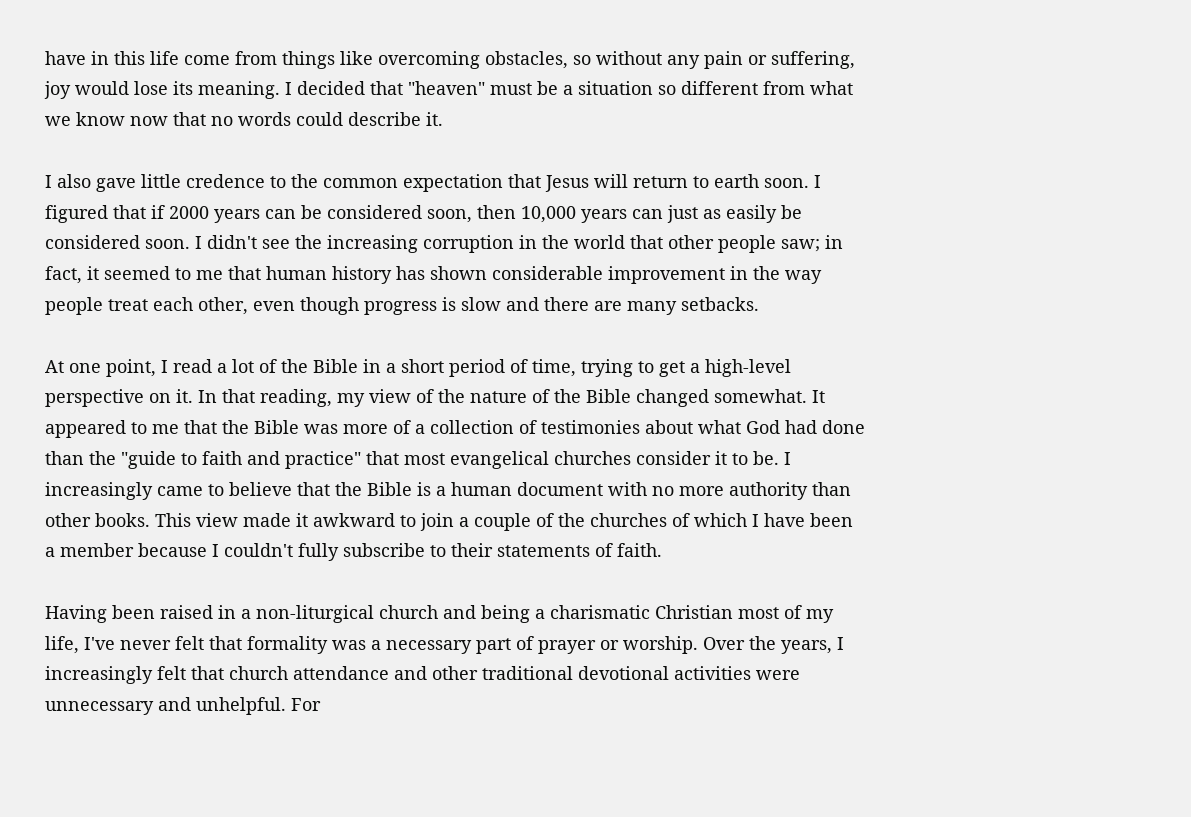have in this life come from things like overcoming obstacles, so without any pain or suffering, joy would lose its meaning. I decided that "heaven" must be a situation so different from what we know now that no words could describe it.

I also gave little credence to the common expectation that Jesus will return to earth soon. I figured that if 2000 years can be considered soon, then 10,000 years can just as easily be considered soon. I didn't see the increasing corruption in the world that other people saw; in fact, it seemed to me that human history has shown considerable improvement in the way people treat each other, even though progress is slow and there are many setbacks.

At one point, I read a lot of the Bible in a short period of time, trying to get a high-level perspective on it. In that reading, my view of the nature of the Bible changed somewhat. It appeared to me that the Bible was more of a collection of testimonies about what God had done than the "guide to faith and practice" that most evangelical churches consider it to be. I increasingly came to believe that the Bible is a human document with no more authority than other books. This view made it awkward to join a couple of the churches of which I have been a member because I couldn't fully subscribe to their statements of faith.

Having been raised in a non-liturgical church and being a charismatic Christian most of my life, I've never felt that formality was a necessary part of prayer or worship. Over the years, I increasingly felt that church attendance and other traditional devotional activities were unnecessary and unhelpful. For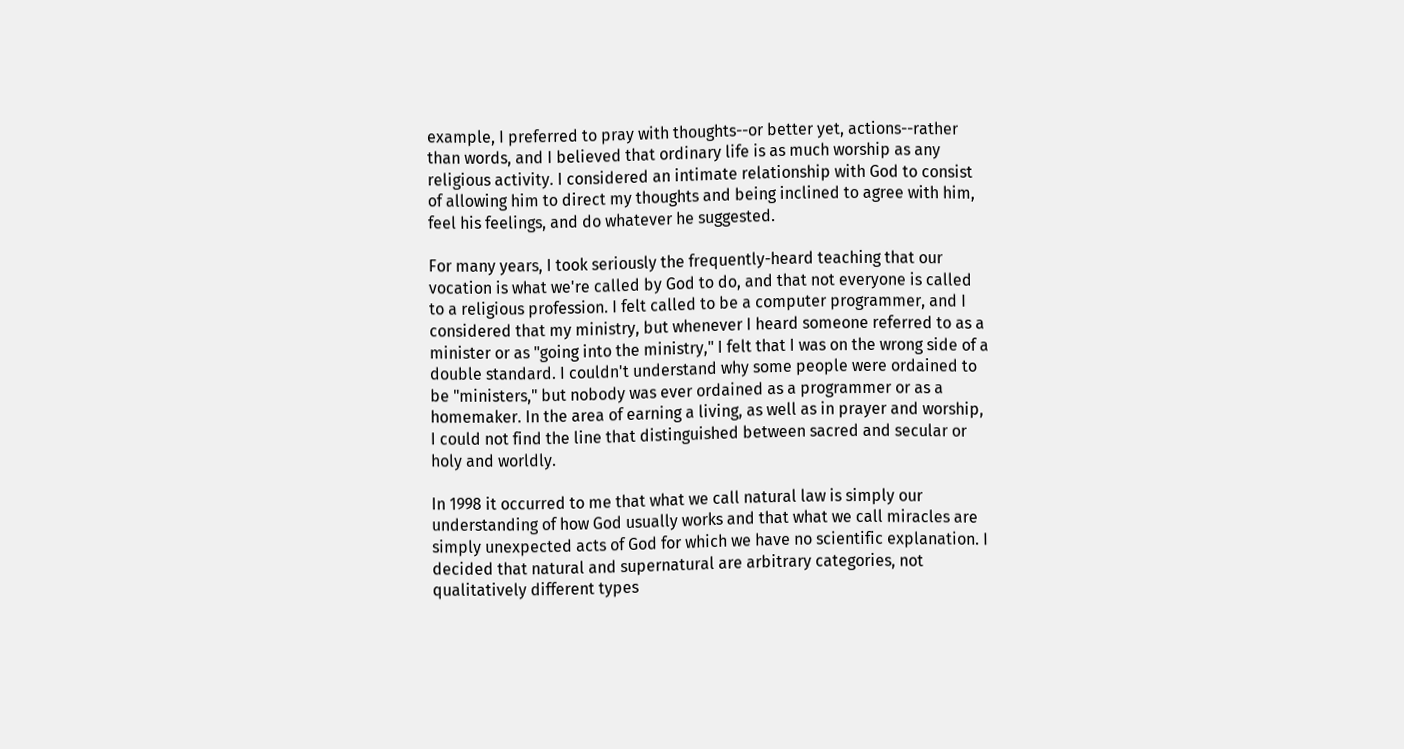example, I preferred to pray with thoughts--or better yet, actions--rather than words, and I believed that ordinary life is as much worship as any religious activity. I considered an intimate relationship with God to consist of allowing him to direct my thoughts and being inclined to agree with him, feel his feelings, and do whatever he suggested.

For many years, I took seriously the frequently-heard teaching that our vocation is what we're called by God to do, and that not everyone is called to a religious profession. I felt called to be a computer programmer, and I considered that my ministry, but whenever I heard someone referred to as a minister or as "going into the ministry," I felt that I was on the wrong side of a double standard. I couldn't understand why some people were ordained to be "ministers," but nobody was ever ordained as a programmer or as a homemaker. In the area of earning a living, as well as in prayer and worship, I could not find the line that distinguished between sacred and secular or holy and worldly.

In 1998 it occurred to me that what we call natural law is simply our understanding of how God usually works and that what we call miracles are simply unexpected acts of God for which we have no scientific explanation. I decided that natural and supernatural are arbitrary categories, not qualitatively different types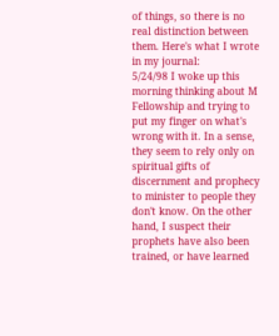of things, so there is no real distinction between them. Here's what I wrote in my journal:
5/24/98 I woke up this morning thinking about M Fellowship and trying to put my finger on what's wrong with it. In a sense, they seem to rely only on spiritual gifts of discernment and prophecy to minister to people they don't know. On the other hand, I suspect their prophets have also been trained, or have learned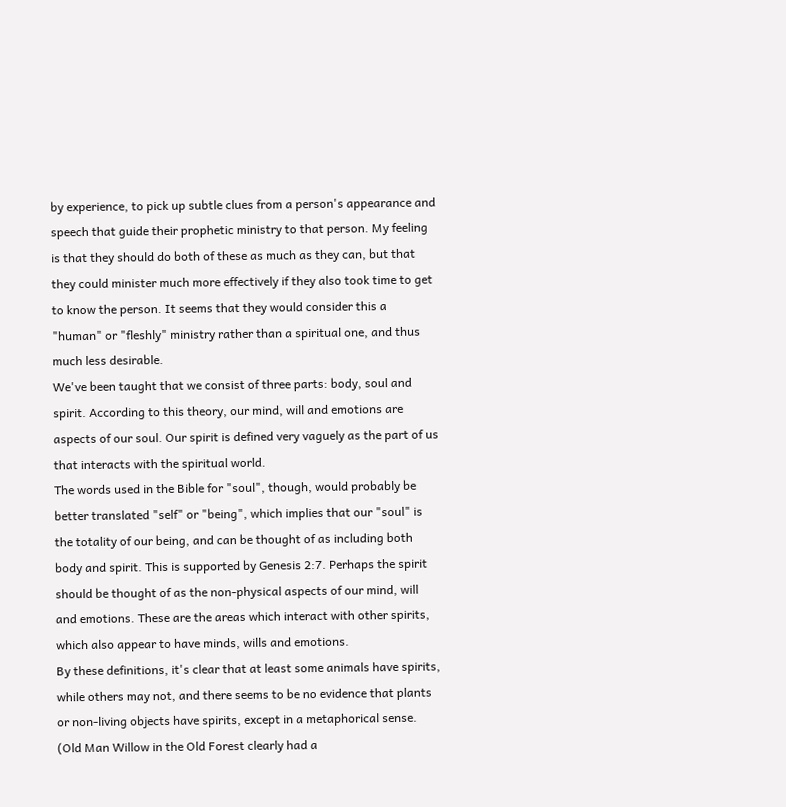by experience, to pick up subtle clues from a person's appearance and speech that guide their prophetic ministry to that person. My feeling is that they should do both of these as much as they can, but that they could minister much more effectively if they also took time to get to know the person. It seems that they would consider this a "human" or "fleshly" ministry rather than a spiritual one, and thus much less desirable.
We've been taught that we consist of three parts: body, soul and spirit. According to this theory, our mind, will and emotions are aspects of our soul. Our spirit is defined very vaguely as the part of us that interacts with the spiritual world.
The words used in the Bible for "soul", though, would probably be better translated "self" or "being", which implies that our "soul" is the totality of our being, and can be thought of as including both body and spirit. This is supported by Genesis 2:7. Perhaps the spirit should be thought of as the non-physical aspects of our mind, will and emotions. These are the areas which interact with other spirits, which also appear to have minds, wills and emotions.
By these definitions, it's clear that at least some animals have spirits, while others may not, and there seems to be no evidence that plants or non-living objects have spirits, except in a metaphorical sense. (Old Man Willow in the Old Forest clearly had a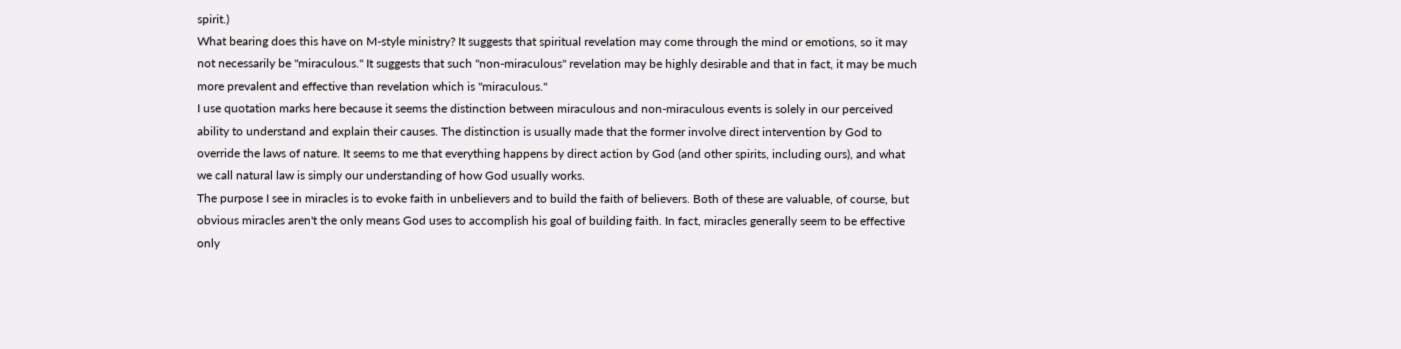spirit.)
What bearing does this have on M-style ministry? It suggests that spiritual revelation may come through the mind or emotions, so it may not necessarily be "miraculous." It suggests that such "non-miraculous" revelation may be highly desirable and that in fact, it may be much more prevalent and effective than revelation which is "miraculous."
I use quotation marks here because it seems the distinction between miraculous and non-miraculous events is solely in our perceived ability to understand and explain their causes. The distinction is usually made that the former involve direct intervention by God to override the laws of nature. It seems to me that everything happens by direct action by God (and other spirits, including ours), and what we call natural law is simply our understanding of how God usually works.
The purpose I see in miracles is to evoke faith in unbelievers and to build the faith of believers. Both of these are valuable, of course, but obvious miracles aren't the only means God uses to accomplish his goal of building faith. In fact, miracles generally seem to be effective only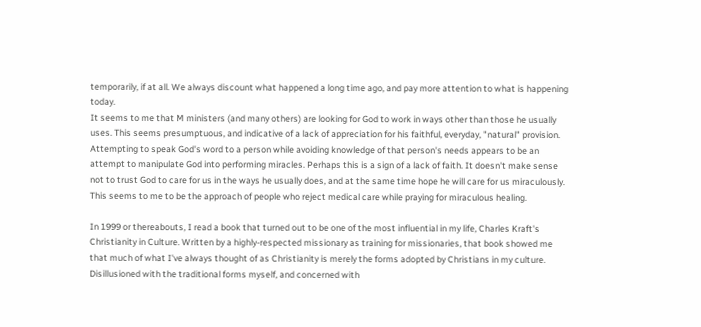temporarily, if at all. We always discount what happened a long time ago, and pay more attention to what is happening today.
It seems to me that M ministers (and many others) are looking for God to work in ways other than those he usually uses. This seems presumptuous, and indicative of a lack of appreciation for his faithful, everyday, "natural" provision. Attempting to speak God's word to a person while avoiding knowledge of that person's needs appears to be an attempt to manipulate God into performing miracles. Perhaps this is a sign of a lack of faith. It doesn't make sense not to trust God to care for us in the ways he usually does, and at the same time hope he will care for us miraculously. This seems to me to be the approach of people who reject medical care while praying for miraculous healing.

In 1999 or thereabouts, I read a book that turned out to be one of the most influential in my life, Charles Kraft's Christianity in Culture. Written by a highly-respected missionary as training for missionaries, that book showed me that much of what I've always thought of as Christianity is merely the forms adopted by Christians in my culture. Disillusioned with the traditional forms myself, and concerned with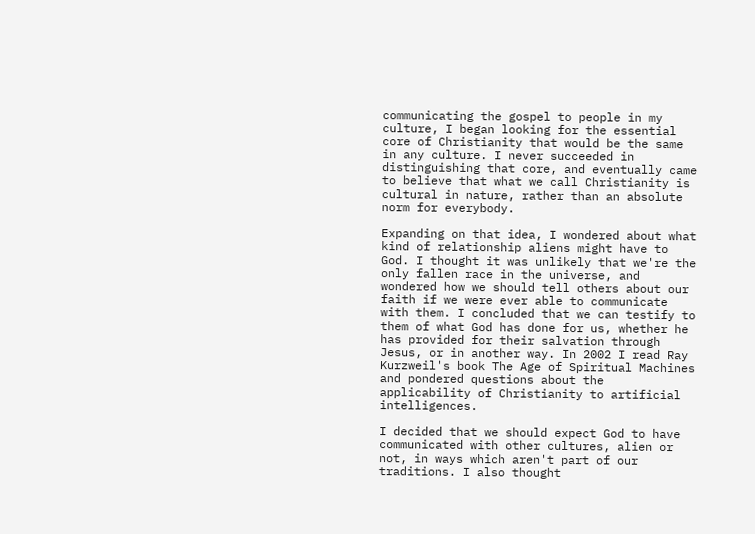communicating the gospel to people in my culture, I began looking for the essential core of Christianity that would be the same in any culture. I never succeeded in distinguishing that core, and eventually came to believe that what we call Christianity is cultural in nature, rather than an absolute norm for everybody.

Expanding on that idea, I wondered about what kind of relationship aliens might have to God. I thought it was unlikely that we're the only fallen race in the universe, and wondered how we should tell others about our faith if we were ever able to communicate with them. I concluded that we can testify to them of what God has done for us, whether he has provided for their salvation through Jesus, or in another way. In 2002 I read Ray Kurzweil's book The Age of Spiritual Machines and pondered questions about the applicability of Christianity to artificial intelligences.

I decided that we should expect God to have communicated with other cultures, alien or not, in ways which aren't part of our traditions. I also thought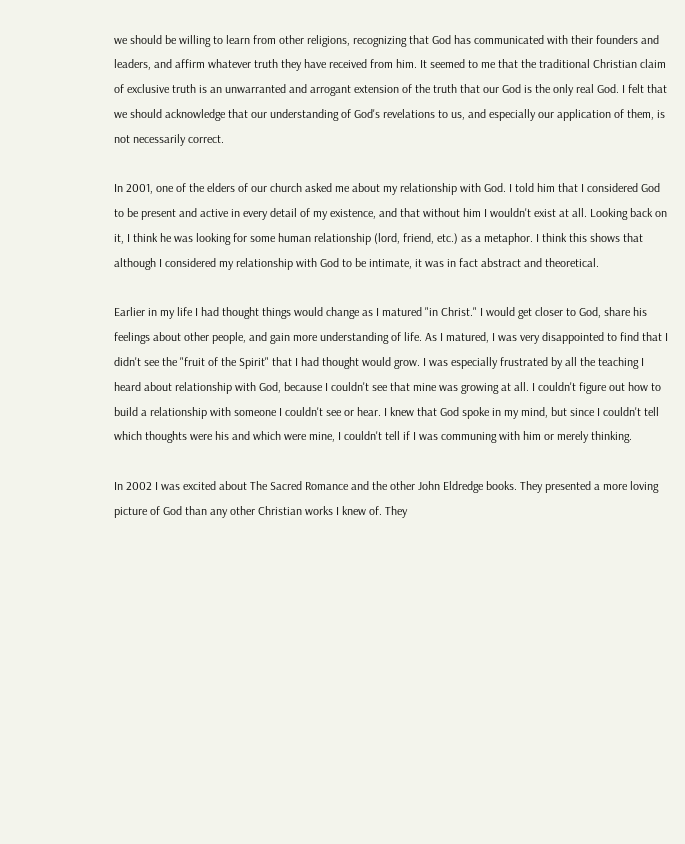we should be willing to learn from other religions, recognizing that God has communicated with their founders and leaders, and affirm whatever truth they have received from him. It seemed to me that the traditional Christian claim of exclusive truth is an unwarranted and arrogant extension of the truth that our God is the only real God. I felt that we should acknowledge that our understanding of God's revelations to us, and especially our application of them, is not necessarily correct.

In 2001, one of the elders of our church asked me about my relationship with God. I told him that I considered God to be present and active in every detail of my existence, and that without him I wouldn't exist at all. Looking back on it, I think he was looking for some human relationship (lord, friend, etc.) as a metaphor. I think this shows that although I considered my relationship with God to be intimate, it was in fact abstract and theoretical.

Earlier in my life I had thought things would change as I matured "in Christ." I would get closer to God, share his feelings about other people, and gain more understanding of life. As I matured, I was very disappointed to find that I didn't see the "fruit of the Spirit" that I had thought would grow. I was especially frustrated by all the teaching I heard about relationship with God, because I couldn't see that mine was growing at all. I couldn't figure out how to build a relationship with someone I couldn't see or hear. I knew that God spoke in my mind, but since I couldn't tell which thoughts were his and which were mine, I couldn't tell if I was communing with him or merely thinking.

In 2002 I was excited about The Sacred Romance and the other John Eldredge books. They presented a more loving picture of God than any other Christian works I knew of. They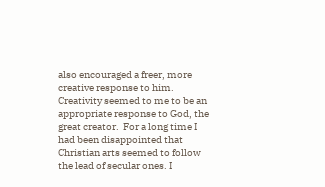also encouraged a freer, more creative response to him. Creativity seemed to me to be an appropriate response to God, the great creator.  For a long time I had been disappointed that Christian arts seemed to follow the lead of secular ones. I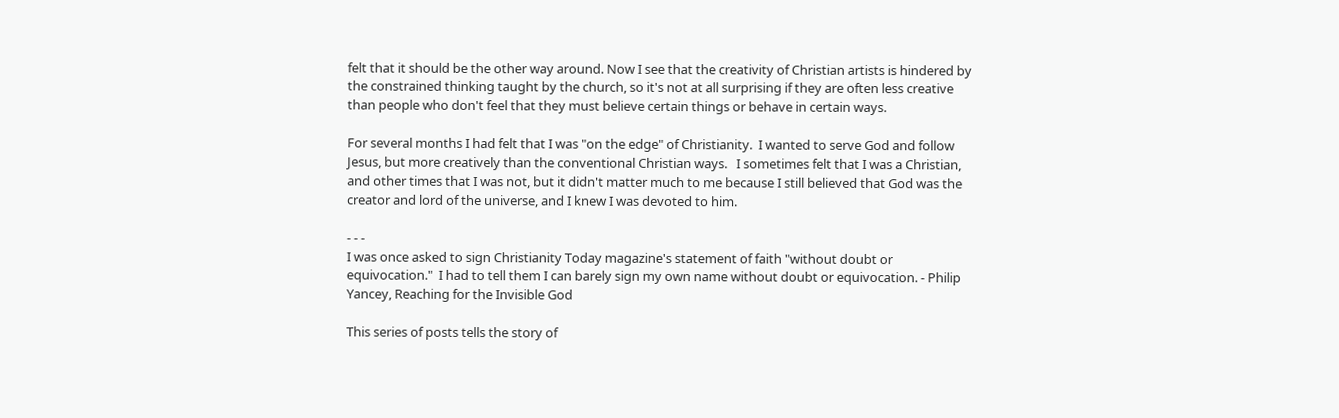felt that it should be the other way around. Now I see that the creativity of Christian artists is hindered by the constrained thinking taught by the church, so it's not at all surprising if they are often less creative than people who don't feel that they must believe certain things or behave in certain ways.

For several months I had felt that I was "on the edge" of Christianity.  I wanted to serve God and follow Jesus, but more creatively than the conventional Christian ways.   I sometimes felt that I was a Christian, and other times that I was not, but it didn't matter much to me because I still believed that God was the creator and lord of the universe, and I knew I was devoted to him.

- - -
I was once asked to sign Christianity Today magazine's statement of faith "without doubt or equivocation."  I had to tell them I can barely sign my own name without doubt or equivocation. - Philip Yancey, Reaching for the Invisible God

This series of posts tells the story of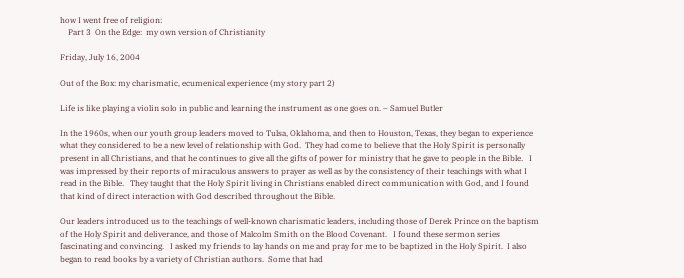how I went free of religion:
    Part 3  On the Edge:  my own version of Christianity

Friday, July 16, 2004

Out of the Box: my charismatic, ecumenical experience (my story part 2)

Life is like playing a violin solo in public and learning the instrument as one goes on. – Samuel Butler

In the 1960s, when our youth group leaders moved to Tulsa, Oklahoma, and then to Houston, Texas, they began to experience what they considered to be a new level of relationship with God.  They had come to believe that the Holy Spirit is personally present in all Christians, and that he continues to give all the gifts of power for ministry that he gave to people in the Bible.   I was impressed by their reports of miraculous answers to prayer as well as by the consistency of their teachings with what I read in the Bible.   They taught that the Holy Spirit living in Christians enabled direct communication with God, and I found that kind of direct interaction with God described throughout the Bible.

Our leaders introduced us to the teachings of well-known charismatic leaders, including those of Derek Prince on the baptism of the Holy Spirit and deliverance, and those of Malcolm Smith on the Blood Covenant.   I found these sermon series fascinating and convincing.   I asked my friends to lay hands on me and pray for me to be baptized in the Holy Spirit.  I also began to read books by a variety of Christian authors.  Some that had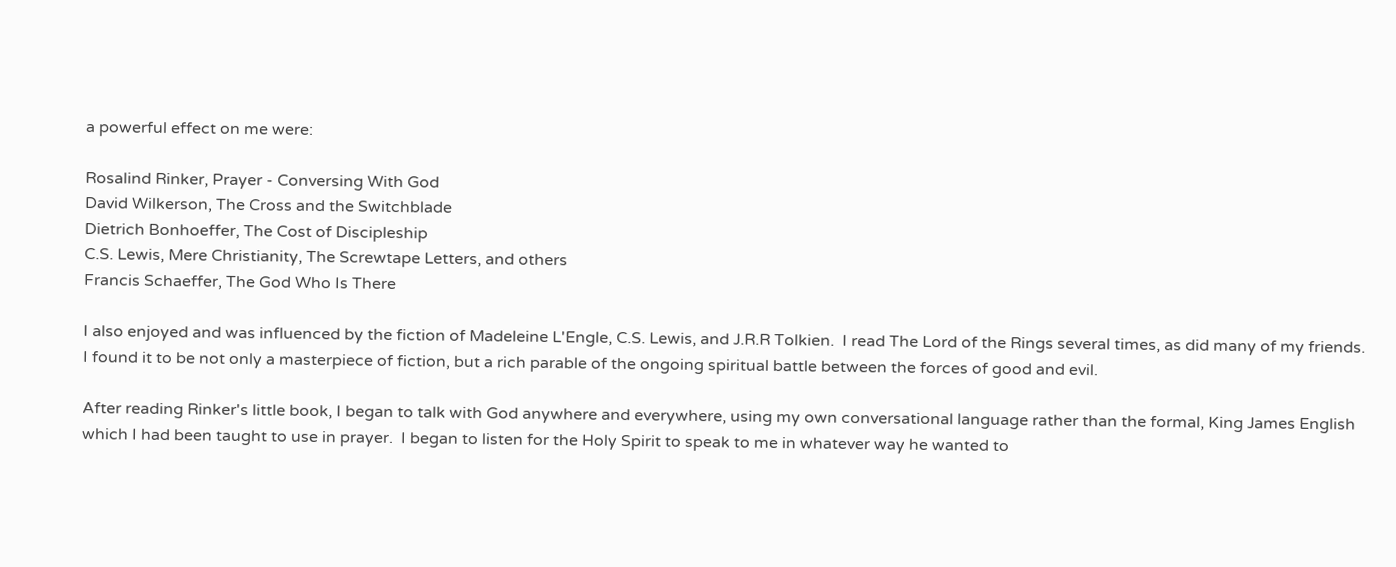a powerful effect on me were:

Rosalind Rinker, Prayer - Conversing With God
David Wilkerson, The Cross and the Switchblade
Dietrich Bonhoeffer, The Cost of Discipleship
C.S. Lewis, Mere Christianity, The Screwtape Letters, and others
Francis Schaeffer, The God Who Is There

I also enjoyed and was influenced by the fiction of Madeleine L'Engle, C.S. Lewis, and J.R.R Tolkien.  I read The Lord of the Rings several times, as did many of my friends.   I found it to be not only a masterpiece of fiction, but a rich parable of the ongoing spiritual battle between the forces of good and evil.

After reading Rinker's little book, I began to talk with God anywhere and everywhere, using my own conversational language rather than the formal, King James English which I had been taught to use in prayer.  I began to listen for the Holy Spirit to speak to me in whatever way he wanted to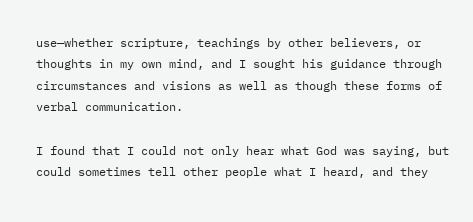use—whether scripture, teachings by other believers, or thoughts in my own mind, and I sought his guidance through circumstances and visions as well as though these forms of verbal communication.

I found that I could not only hear what God was saying, but could sometimes tell other people what I heard, and they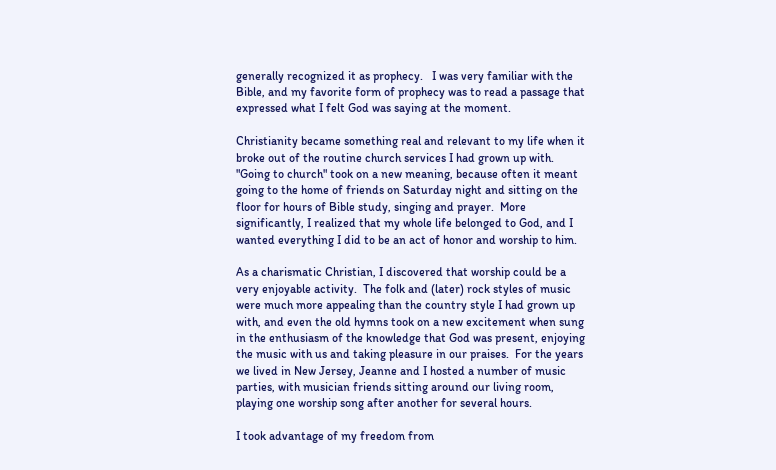generally recognized it as prophecy.   I was very familiar with the Bible, and my favorite form of prophecy was to read a passage that expressed what I felt God was saying at the moment.

Christianity became something real and relevant to my life when it broke out of the routine church services I had grown up with.  "Going to church" took on a new meaning, because often it meant going to the home of friends on Saturday night and sitting on the floor for hours of Bible study, singing and prayer.  More significantly, I realized that my whole life belonged to God, and I wanted everything I did to be an act of honor and worship to him.

As a charismatic Christian, I discovered that worship could be a very enjoyable activity.  The folk and (later) rock styles of music were much more appealing than the country style I had grown up with, and even the old hymns took on a new excitement when sung in the enthusiasm of the knowledge that God was present, enjoying the music with us and taking pleasure in our praises.  For the years we lived in New Jersey, Jeanne and I hosted a number of music parties, with musician friends sitting around our living room, playing one worship song after another for several hours.

I took advantage of my freedom from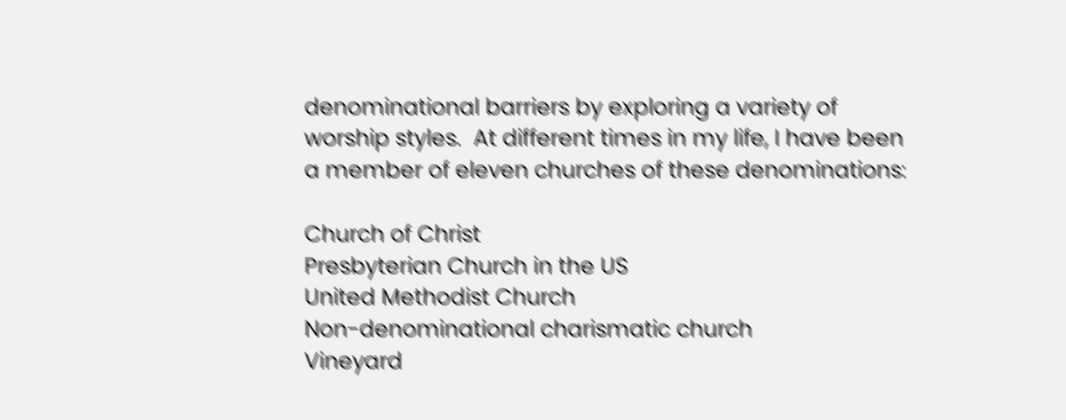denominational barriers by exploring a variety of worship styles.  At different times in my life, I have been a member of eleven churches of these denominations:

Church of Christ
Presbyterian Church in the US
United Methodist Church
Non-denominational charismatic church
Vineyard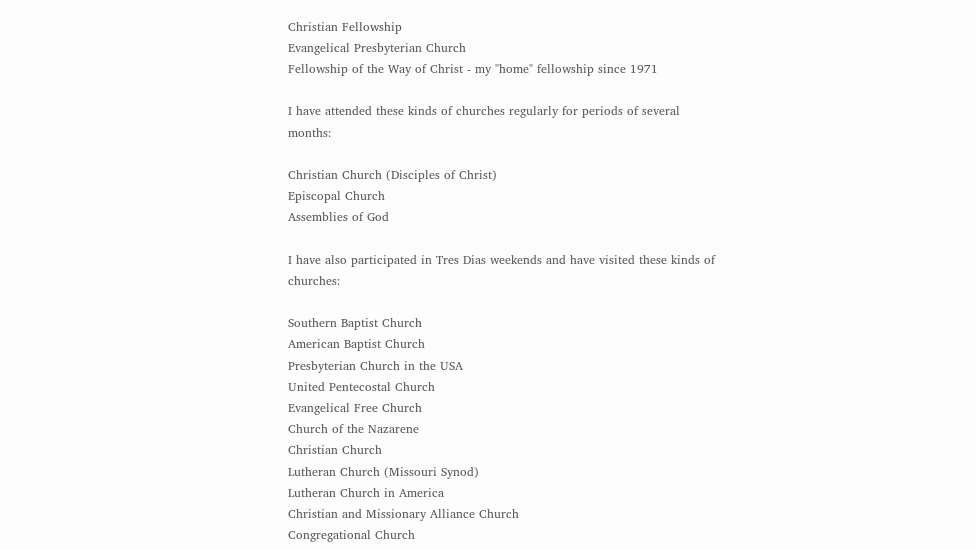Christian Fellowship
Evangelical Presbyterian Church
Fellowship of the Way of Christ - my "home" fellowship since 1971

I have attended these kinds of churches regularly for periods of several months:

Christian Church (Disciples of Christ)
Episcopal Church
Assemblies of God

I have also participated in Tres Dias weekends and have visited these kinds of churches:

Southern Baptist Church
American Baptist Church
Presbyterian Church in the USA
United Pentecostal Church
Evangelical Free Church
Church of the Nazarene
Christian Church
Lutheran Church (Missouri Synod)
Lutheran Church in America
Christian and Missionary Alliance Church
Congregational Church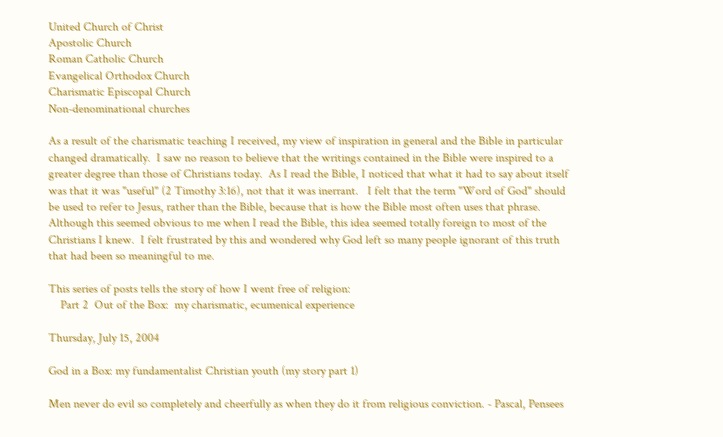United Church of Christ
Apostolic Church
Roman Catholic Church
Evangelical Orthodox Church
Charismatic Episcopal Church
Non-denominational churches

As a result of the charismatic teaching I received, my view of inspiration in general and the Bible in particular changed dramatically.  I saw no reason to believe that the writings contained in the Bible were inspired to a greater degree than those of Christians today.  As I read the Bible, I noticed that what it had to say about itself was that it was "useful" (2 Timothy 3:16), not that it was inerrant.   I felt that the term "Word of God" should be used to refer to Jesus, rather than the Bible, because that is how the Bible most often uses that phrase.  Although this seemed obvious to me when I read the Bible, this idea seemed totally foreign to most of the Christians I knew.  I felt frustrated by this and wondered why God left so many people ignorant of this truth that had been so meaningful to me.

This series of posts tells the story of how I went free of religion:
    Part 2  Out of the Box:  my charismatic, ecumenical experience

Thursday, July 15, 2004

God in a Box: my fundamentalist Christian youth (my story part 1)

Men never do evil so completely and cheerfully as when they do it from religious conviction. - Pascal, Pensees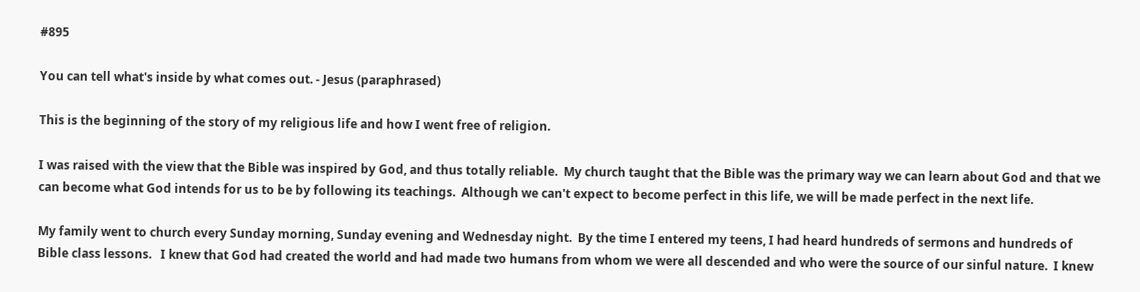#895

You can tell what's inside by what comes out. - Jesus (paraphrased)

This is the beginning of the story of my religious life and how I went free of religion.

I was raised with the view that the Bible was inspired by God, and thus totally reliable.  My church taught that the Bible was the primary way we can learn about God and that we can become what God intends for us to be by following its teachings.  Although we can't expect to become perfect in this life, we will be made perfect in the next life.

My family went to church every Sunday morning, Sunday evening and Wednesday night.  By the time I entered my teens, I had heard hundreds of sermons and hundreds of Bible class lessons.   I knew that God had created the world and had made two humans from whom we were all descended and who were the source of our sinful nature.  I knew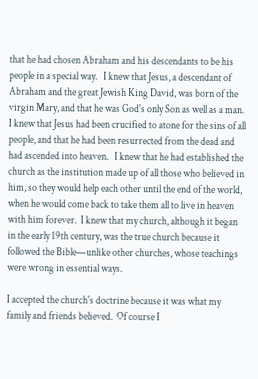that he had chosen Abraham and his descendants to be his people in a special way.   I knew that Jesus, a descendant of Abraham and the great Jewish King David, was born of the virgin Mary, and that he was God's only Son as well as a man.   I knew that Jesus had been crucified to atone for the sins of all people, and that he had been resurrected from the dead and had ascended into heaven.   I knew that he had established the church as the institution made up of all those who believed in him, so they would help each other until the end of the world, when he would come back to take them all to live in heaven with him forever.  I knew that my church, although it began in the early 19th century, was the true church because it followed the Bible—unlike other churches, whose teachings were wrong in essential ways.

I accepted the church's doctrine because it was what my family and friends believed.  Of course I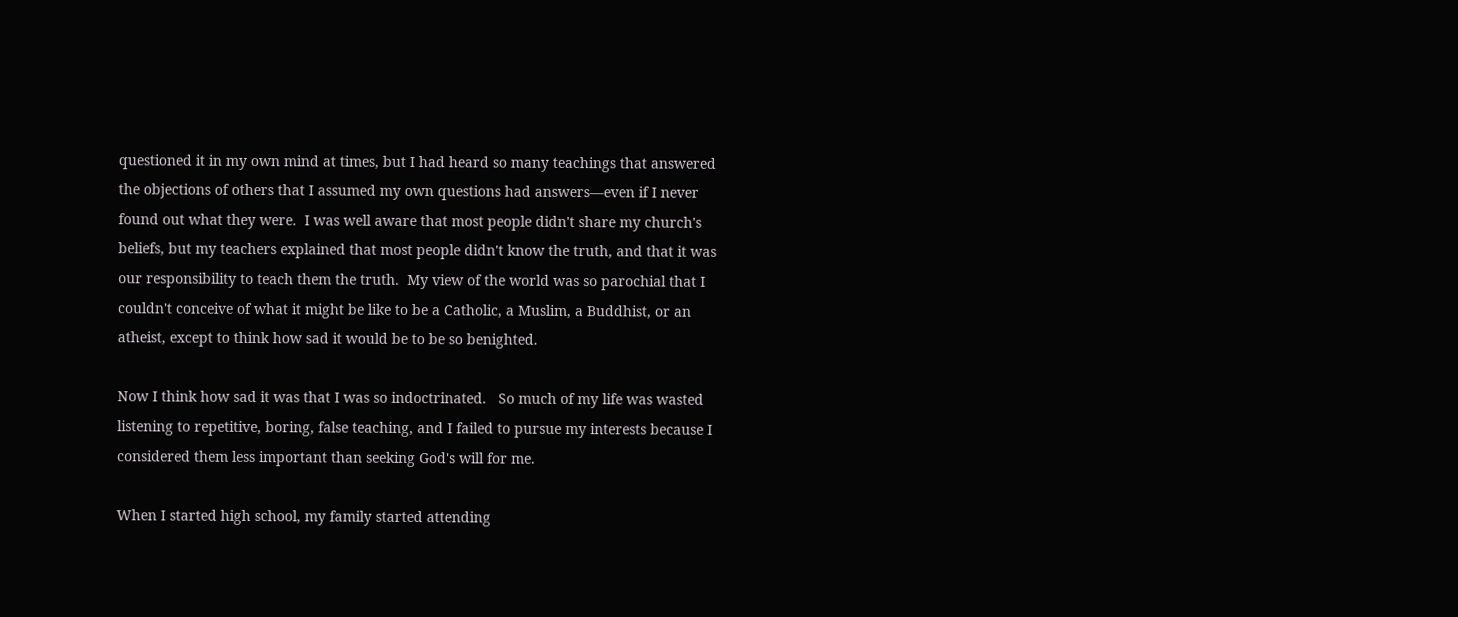questioned it in my own mind at times, but I had heard so many teachings that answered the objections of others that I assumed my own questions had answers—even if I never found out what they were.  I was well aware that most people didn't share my church's beliefs, but my teachers explained that most people didn't know the truth, and that it was our responsibility to teach them the truth.  My view of the world was so parochial that I couldn't conceive of what it might be like to be a Catholic, a Muslim, a Buddhist, or an atheist, except to think how sad it would be to be so benighted.

Now I think how sad it was that I was so indoctrinated.   So much of my life was wasted listening to repetitive, boring, false teaching, and I failed to pursue my interests because I considered them less important than seeking God's will for me.

When I started high school, my family started attending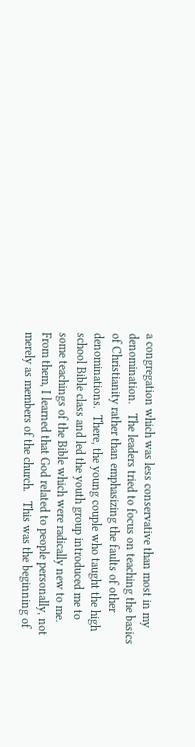a congregation which was less conservative than most in my denomination.   The leaders tried to focus on teaching the basics of Christianity rather than emphasizing the faults of other denominations.  There, the young couple who taught the high school Bible class and led the youth group introduced me to some teachings of the Bible which were radically new to me.  From them, I learned that God related to people personally, not merely as members of the church.   This was the beginning of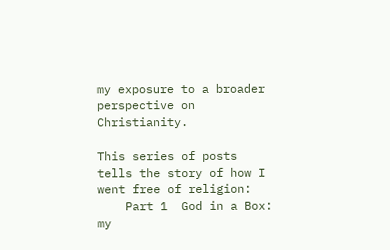my exposure to a broader perspective on Christianity.

This series of posts tells the story of how I went free of religion:
    Part 1  God in a Box:  my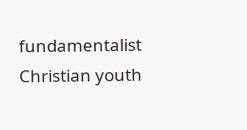fundamentalist Christian youth